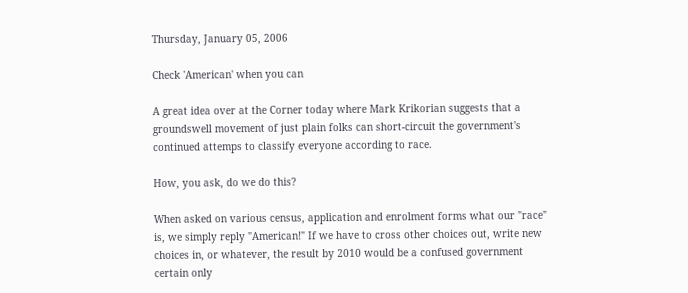Thursday, January 05, 2006

Check 'American' when you can

A great idea over at the Corner today where Mark Krikorian suggests that a groundswell movement of just plain folks can short-circuit the government's continued attemps to classify everyone according to race.

How, you ask, do we do this?

When asked on various census, application and enrolment forms what our "race" is, we simply reply "American!" If we have to cross other choices out, write new choices in, or whatever, the result by 2010 would be a confused government certain only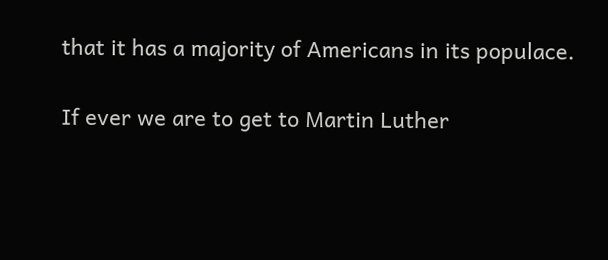that it has a majority of Americans in its populace.

If ever we are to get to Martin Luther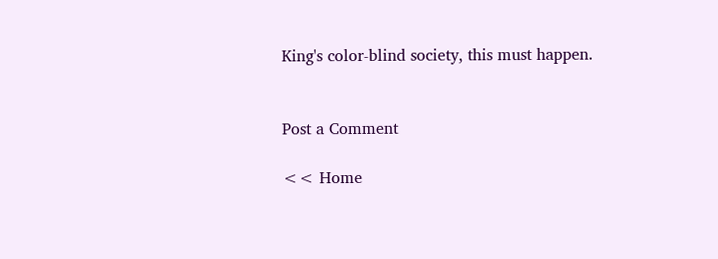King's color-blind society, this must happen.


Post a Comment

<< Home